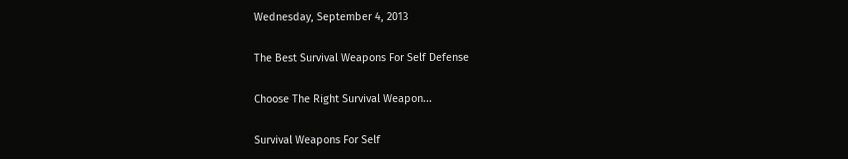Wednesday, September 4, 2013

The Best Survival Weapons For Self Defense

Choose The Right Survival Weapon...

Survival Weapons For Self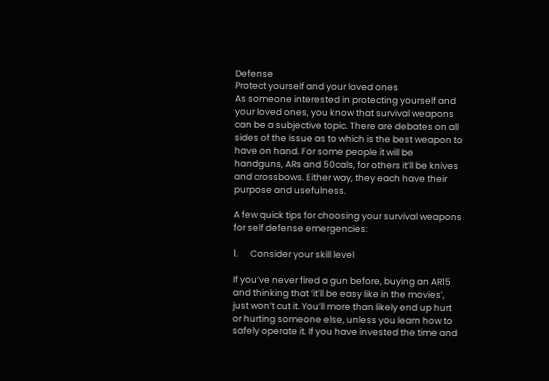Defense
Protect yourself and your loved ones
As someone interested in protecting yourself and your loved ones, you know that survival weapons can be a subjective topic. There are debates on all sides of the issue as to which is the best weapon to have on hand. For some people it will be handguns, ARs and 50cals, for others it’ll be knives and crossbows. Either way, they each have their purpose and usefulness.

A few quick tips for choosing your survival weapons for self defense emergencies:

1.      Consider your skill level

If you’ve never fired a gun before, buying an AR15 and thinking that ‘it’ll be easy like in the movies’, just won’t cut it. You’ll more than likely end up hurt or hurting someone else, unless you learn how to safely operate it. If you have invested the time and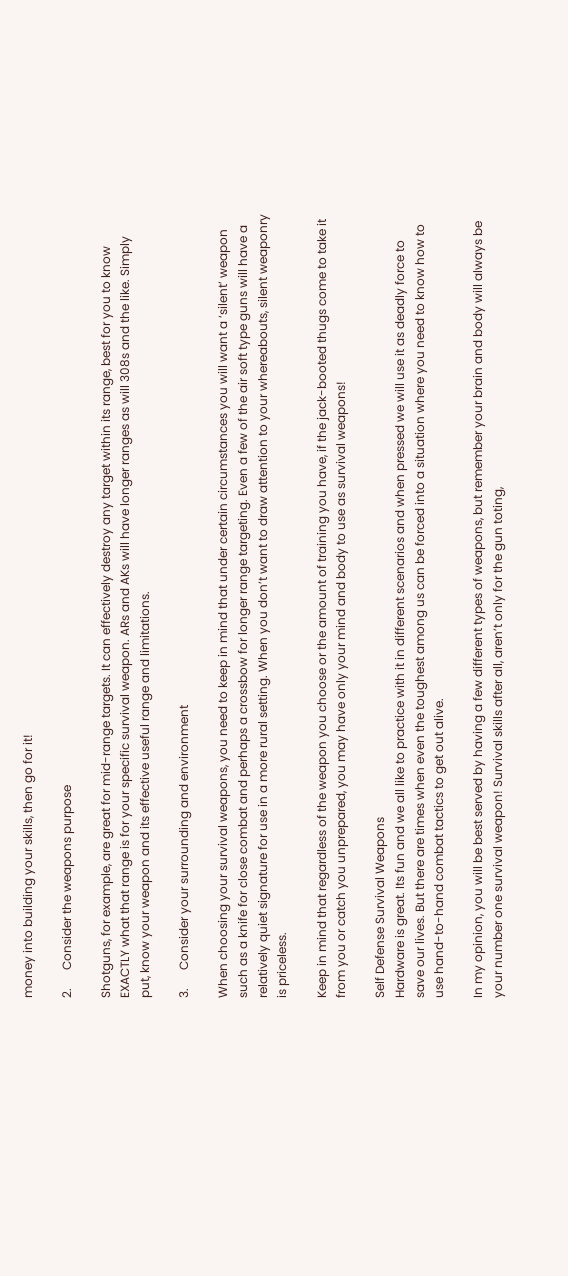money into building your skills, then go for it!

2.      Consider the weapons purpose

Shotguns, for example, are great for mid-range targets. It can effectively destroy any target within its range, best for you to know EXACTLY what that range is for your specific survival weapon. ARs and AKs will have longer ranges as will 308s and the like. Simply put, know your weapon and its effective useful range and limitations.

3.      Consider your surrounding and environment

When choosing your survival weapons, you need to keep in mind that under certain circumstances you will want a ‘silent’ weapon such as a knife for close combat and perhaps a crossbow for longer range targeting. Even a few of the air soft type guns will have a relatively quiet signature for use in a more rural setting. When you don’t want to draw attention to your whereabouts, silent weaponry is priceless.

Keep in mind that regardless of the weapon you choose or the amount of training you have, if the jack-booted thugs come to take it from you or catch you unprepared, you may have only your mind and body to use as survival weapons!

Self Defense Survival Weapons
Hardware is great. Its fun and we all like to practice with it in different scenarios and when pressed we will use it as deadly force to save our lives. But there are times when even the toughest among us can be forced into a situation where you need to know how to use hand-to-hand combat tactics to get out alive.

In my opinion, you will be best served by having a few different types of weapons, but remember your brain and body will always be your number one survival weapon! Survival skills after all, aren’t only for the gun toting,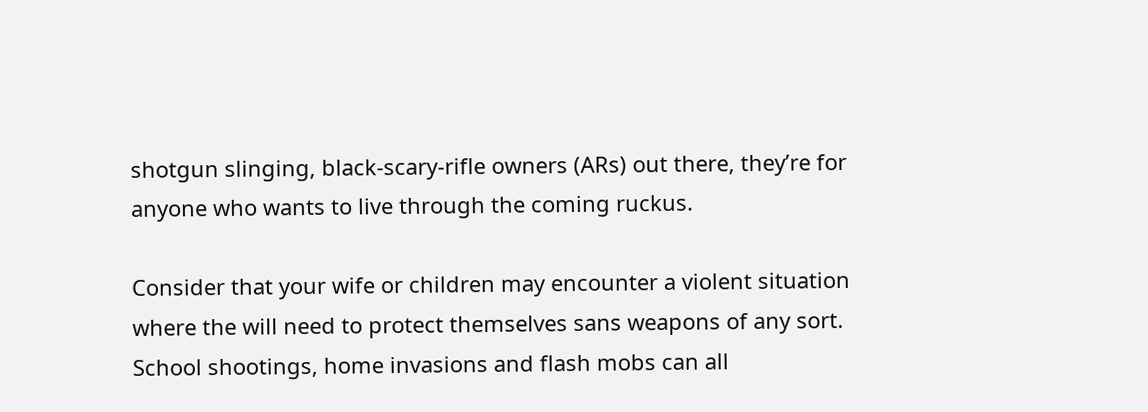shotgun slinging, black-scary-rifle owners (ARs) out there, they’re for anyone who wants to live through the coming ruckus.

Consider that your wife or children may encounter a violent situation where the will need to protect themselves sans weapons of any sort. School shootings, home invasions and flash mobs can all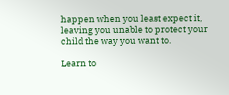happen when you least expect it, leaving you unable to protect your child the way you want to.

Learn to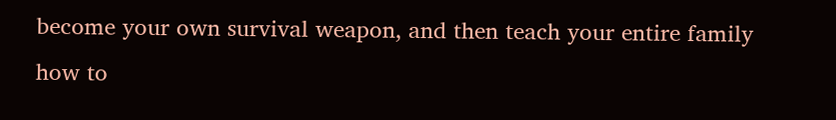become your own survival weapon, and then teach your entire family how to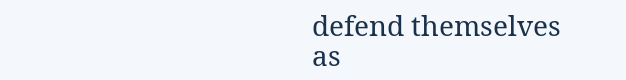defend themselves as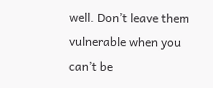well. Don’t leave them vulnerable when you can’t be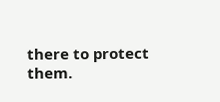there to protect them.